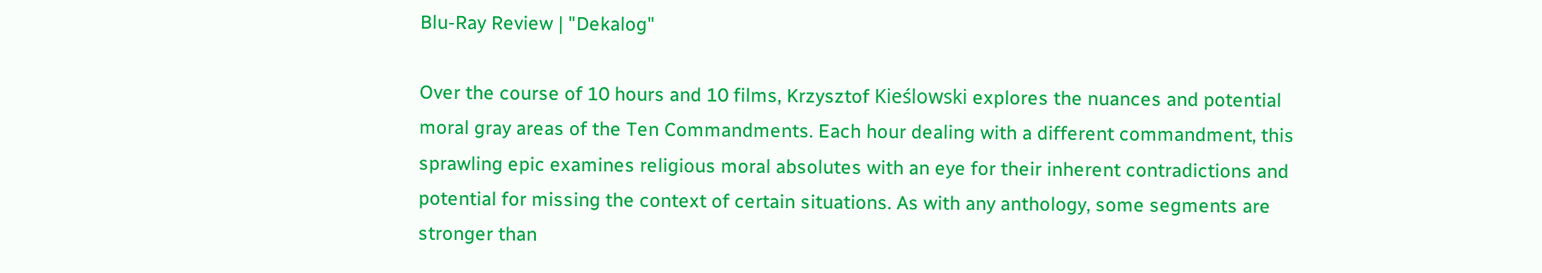Blu-Ray Review | "Dekalog"

Over the course of 10 hours and 10 films, Krzysztof Kieślowski explores the nuances and potential moral gray areas of the Ten Commandments. Each hour dealing with a different commandment, this sprawling epic examines religious moral absolutes with an eye for their inherent contradictions and potential for missing the context of certain situations. As with any anthology, some segments are stronger than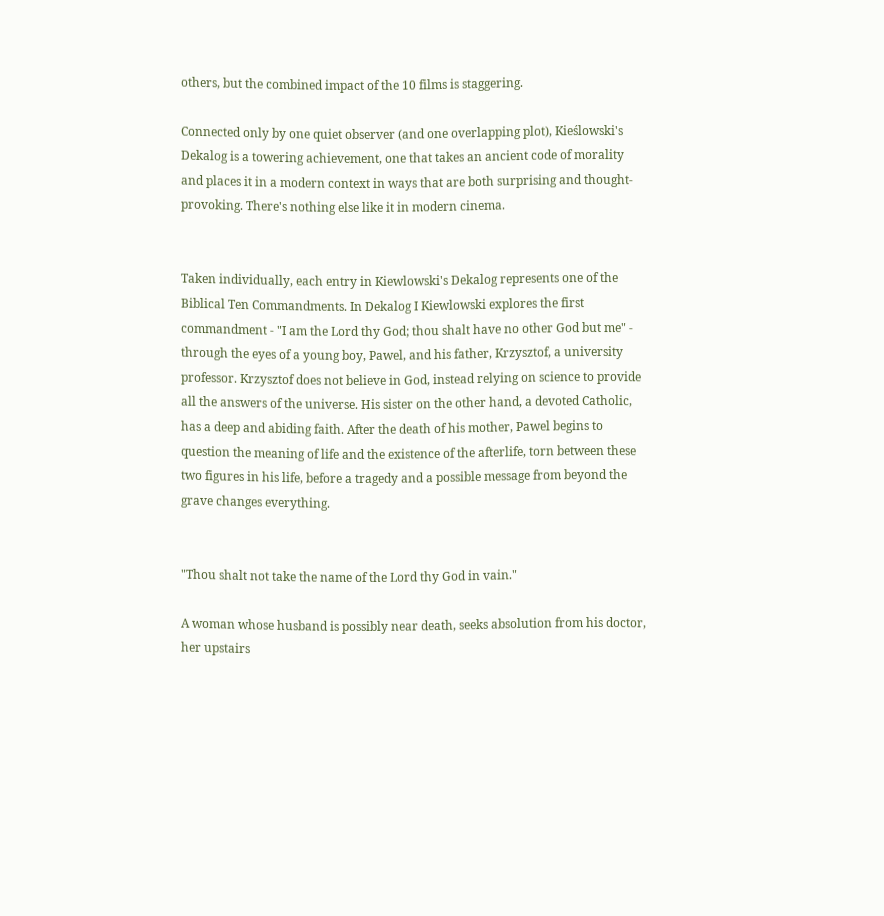others, but the combined impact of the 10 films is staggering.

Connected only by one quiet observer (and one overlapping plot), Kieślowski's Dekalog is a towering achievement, one that takes an ancient code of morality and places it in a modern context in ways that are both surprising and thought-provoking. There's nothing else like it in modern cinema.


Taken individually, each entry in Kiewlowski's Dekalog represents one of the Biblical Ten Commandments. In Dekalog I Kiewlowski explores the first commandment - "I am the Lord thy God; thou shalt have no other God but me" - through the eyes of a young boy, Pawel, and his father, Krzysztof, a university professor. Krzysztof does not believe in God, instead relying on science to provide all the answers of the universe. His sister on the other hand, a devoted Catholic, has a deep and abiding faith. After the death of his mother, Pawel begins to question the meaning of life and the existence of the afterlife, torn between these two figures in his life, before a tragedy and a possible message from beyond the grave changes everything.


"Thou shalt not take the name of the Lord thy God in vain."

A woman whose husband is possibly near death, seeks absolution from his doctor, her upstairs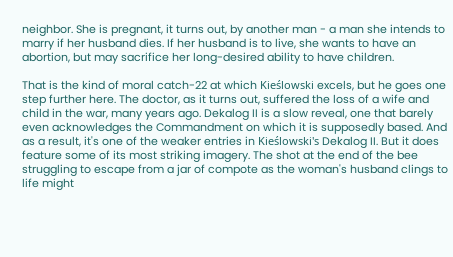neighbor. She is pregnant, it turns out, by another man - a man she intends to marry if her husband dies. If her husband is to live, she wants to have an abortion, but may sacrifice her long-desired ability to have children.

That is the kind of moral catch-22 at which Kieślowski excels, but he goes one step further here. The doctor, as it turns out, suffered the loss of a wife and child in the war, many years ago. Dekalog II is a slow reveal, one that barely even acknowledges the Commandment on which it is supposedly based. And as a result, it's one of the weaker entries in Kieślowski's Dekalog II. But it does feature some of its most striking imagery. The shot at the end of the bee struggling to escape from a jar of compote as the woman's husband clings to life might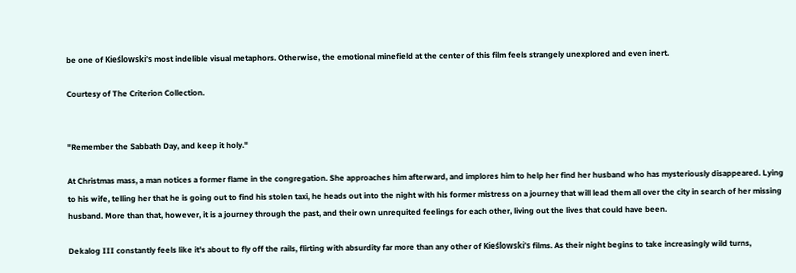be one of Kieślowski's most indelible visual metaphors. Otherwise, the emotional minefield at the center of this film feels strangely unexplored and even inert.

Courtesy of The Criterion Collection.


"Remember the Sabbath Day, and keep it holy."

At Christmas mass, a man notices a former flame in the congregation. She approaches him afterward, and implores him to help her find her husband who has mysteriously disappeared. Lying to his wife, telling her that he is going out to find his stolen taxi, he heads out into the night with his former mistress on a journey that will lead them all over the city in search of her missing husband. More than that, however, it is a journey through the past, and their own unrequited feelings for each other, living out the lives that could have been.

Dekalog III constantly feels like it's about to fly off the rails, flirting with absurdity far more than any other of Kieślowski's films. As their night begins to take increasingly wild turns,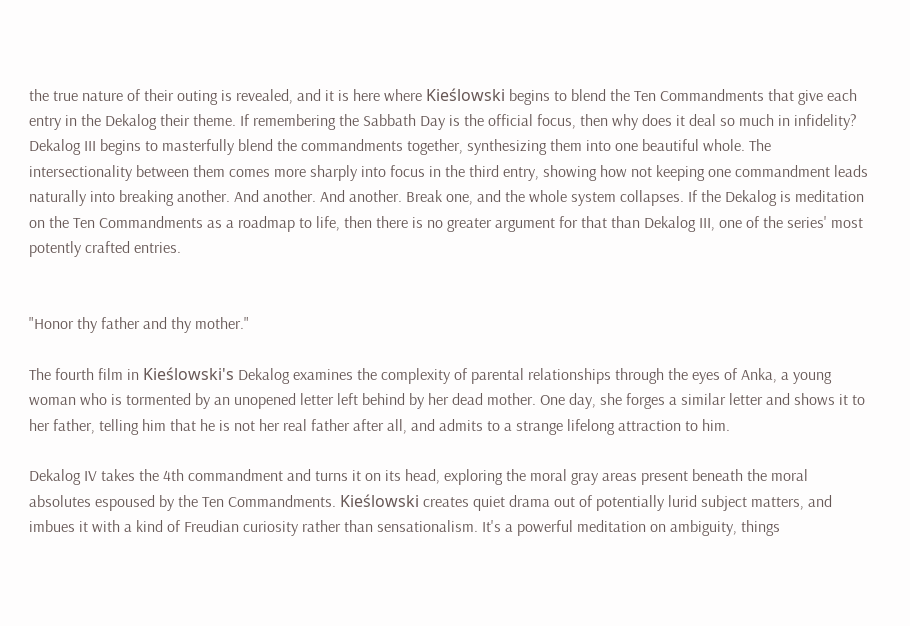the true nature of their outing is revealed, and it is here where Kieślowski begins to blend the Ten Commandments that give each entry in the Dekalog their theme. If remembering the Sabbath Day is the official focus, then why does it deal so much in infidelity? Dekalog III begins to masterfully blend the commandments together, synthesizing them into one beautiful whole. The intersectionality between them comes more sharply into focus in the third entry, showing how not keeping one commandment leads naturally into breaking another. And another. And another. Break one, and the whole system collapses. If the Dekalog is meditation on the Ten Commandments as a roadmap to life, then there is no greater argument for that than Dekalog III, one of the series' most potently crafted entries.


"Honor thy father and thy mother."

The fourth film in Kieślowski's Dekalog examines the complexity of parental relationships through the eyes of Anka, a young woman who is tormented by an unopened letter left behind by her dead mother. One day, she forges a similar letter and shows it to her father, telling him that he is not her real father after all, and admits to a strange lifelong attraction to him.

Dekalog IV takes the 4th commandment and turns it on its head, exploring the moral gray areas present beneath the moral absolutes espoused by the Ten Commandments. Kieślowski creates quiet drama out of potentially lurid subject matters, and imbues it with a kind of Freudian curiosity rather than sensationalism. It's a powerful meditation on ambiguity, things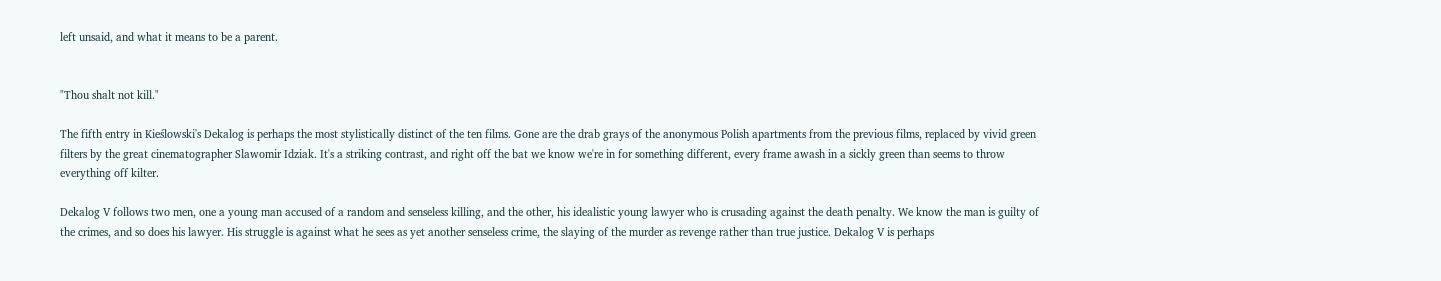left unsaid, and what it means to be a parent.


"Thou shalt not kill."

The fifth entry in Kieślowski's Dekalog is perhaps the most stylistically distinct of the ten films. Gone are the drab grays of the anonymous Polish apartments from the previous films, replaced by vivid green filters by the great cinematographer Slawomir Idziak. It's a striking contrast, and right off the bat we know we're in for something different, every frame awash in a sickly green than seems to throw everything off kilter.

Dekalog V follows two men, one a young man accused of a random and senseless killing, and the other, his idealistic young lawyer who is crusading against the death penalty. We know the man is guilty of the crimes, and so does his lawyer. His struggle is against what he sees as yet another senseless crime, the slaying of the murder as revenge rather than true justice. Dekalog V is perhaps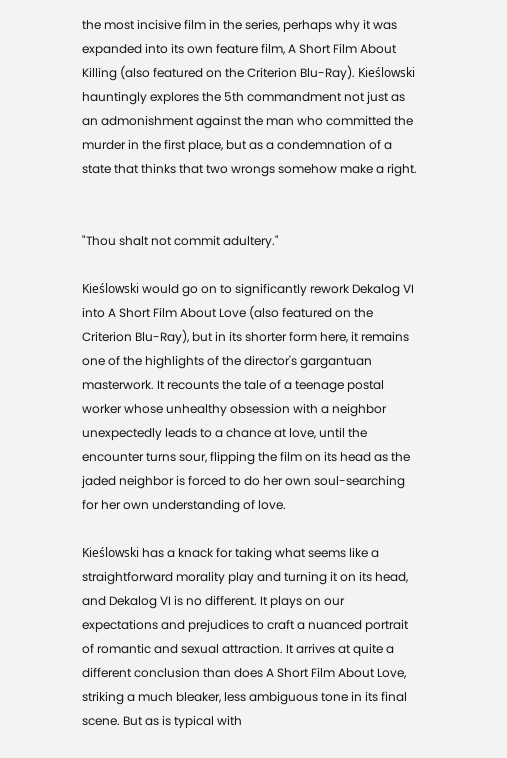the most incisive film in the series, perhaps why it was expanded into its own feature film, A Short Film About Killing (also featured on the Criterion Blu-Ray). Kieślowski hauntingly explores the 5th commandment not just as an admonishment against the man who committed the murder in the first place, but as a condemnation of a state that thinks that two wrongs somehow make a right.


"Thou shalt not commit adultery."

Kieślowski would go on to significantly rework Dekalog VI into A Short Film About Love (also featured on the Criterion Blu-Ray), but in its shorter form here, it remains one of the highlights of the director's gargantuan masterwork. It recounts the tale of a teenage postal worker whose unhealthy obsession with a neighbor unexpectedly leads to a chance at love, until the encounter turns sour, flipping the film on its head as the jaded neighbor is forced to do her own soul-searching for her own understanding of love.

Kieślowski has a knack for taking what seems like a straightforward morality play and turning it on its head, and Dekalog VI is no different. It plays on our expectations and prejudices to craft a nuanced portrait of romantic and sexual attraction. It arrives at quite a different conclusion than does A Short Film About Love, striking a much bleaker, less ambiguous tone in its final scene. But as is typical with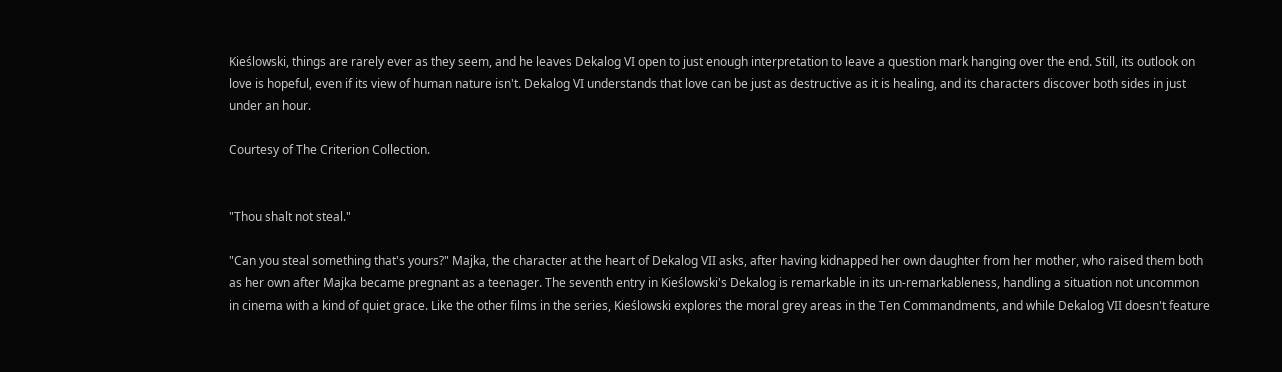Kieślowski, things are rarely ever as they seem, and he leaves Dekalog VI open to just enough interpretation to leave a question mark hanging over the end. Still, its outlook on love is hopeful, even if its view of human nature isn't. Dekalog VI understands that love can be just as destructive as it is healing, and its characters discover both sides in just under an hour.

Courtesy of The Criterion Collection.


"Thou shalt not steal."

"Can you steal something that's yours?" Majka, the character at the heart of Dekalog VII asks, after having kidnapped her own daughter from her mother, who raised them both as her own after Majka became pregnant as a teenager. The seventh entry in Kieślowski's Dekalog is remarkable in its un-remarkableness, handling a situation not uncommon in cinema with a kind of quiet grace. Like the other films in the series, Kieślowski explores the moral grey areas in the Ten Commandments, and while Dekalog VII doesn't feature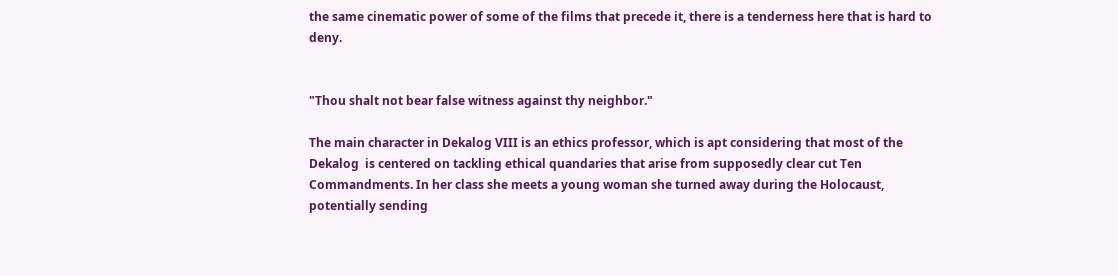the same cinematic power of some of the films that precede it, there is a tenderness here that is hard to deny.


"Thou shalt not bear false witness against thy neighbor."

The main character in Dekalog VIII is an ethics professor, which is apt considering that most of the Dekalog  is centered on tackling ethical quandaries that arise from supposedly clear cut Ten Commandments. In her class she meets a young woman she turned away during the Holocaust, potentially sending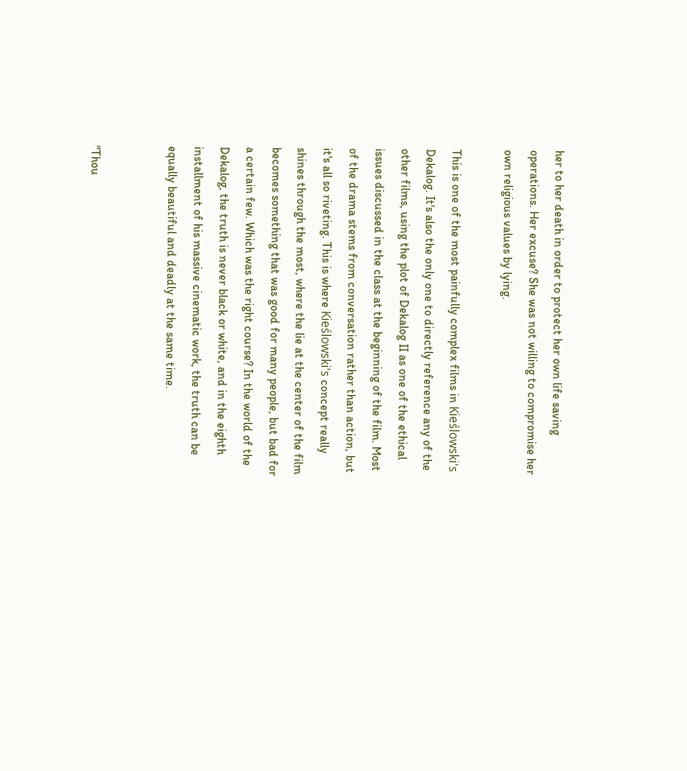her to her death in order to protect her own life saving operations. Her excuse? She was not willing to compromise her own religious values by lying.

This is one of the most painfully complex films in Kieślowski's Dekalog. It's also the only one to directly reference any of the other films, using the plot of Dekalog II as one of the ethical issues discussed in the class at the beginning of the film. Most of the drama stems from conversation rather than action, but it's all so riveting. This is where Kieślowski's concept really shines through the most, where the lie at the center of the film becomes something that was good for many people, but bad for a certain few. Which was the right course? In the world of the Dekalog, the truth is never black or white, and in the eighth installment of his massive cinematic work, the truth can be equally beautiful and deadly at the same time.


"Thou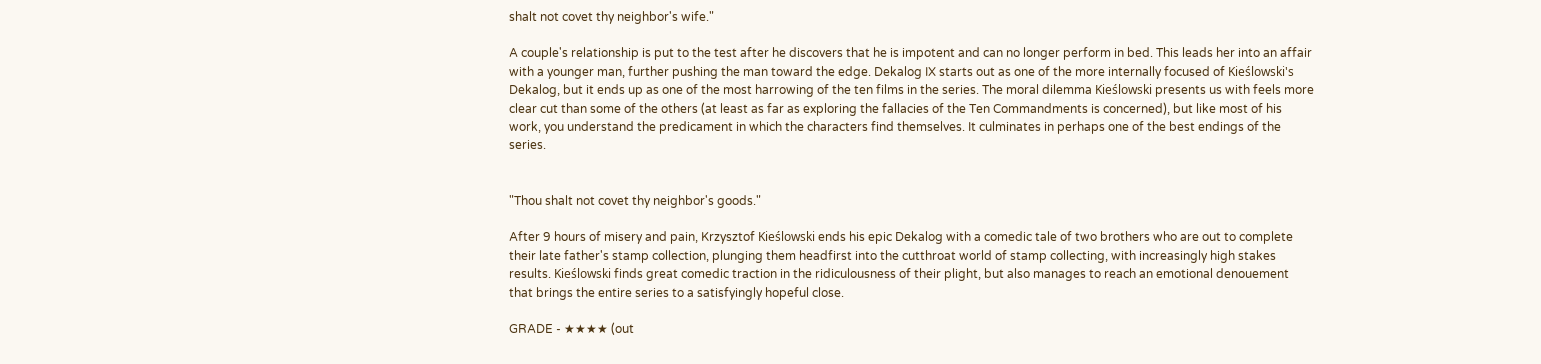shalt not covet thy neighbor's wife."

A couple's relationship is put to the test after he discovers that he is impotent and can no longer perform in bed. This leads her into an affair with a younger man, further pushing the man toward the edge. Dekalog IX starts out as one of the more internally focused of Kieślowski's Dekalog, but it ends up as one of the most harrowing of the ten films in the series. The moral dilemma Kieślowski presents us with feels more clear cut than some of the others (at least as far as exploring the fallacies of the Ten Commandments is concerned), but like most of his work, you understand the predicament in which the characters find themselves. It culminates in perhaps one of the best endings of the series.


"Thou shalt not covet thy neighbor's goods."

After 9 hours of misery and pain, Krzysztof Kieślowski ends his epic Dekalog with a comedic tale of two brothers who are out to complete their late father's stamp collection, plunging them headfirst into the cutthroat world of stamp collecting, with increasingly high stakes results. Kieślowski finds great comedic traction in the ridiculousness of their plight, but also manages to reach an emotional denouement that brings the entire series to a satisfyingly hopeful close.

GRADE - ★★★★ (out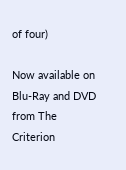of four)

Now available on Blu-Ray and DVD from The Criterion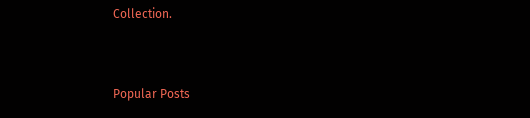Collection.


Popular Posts